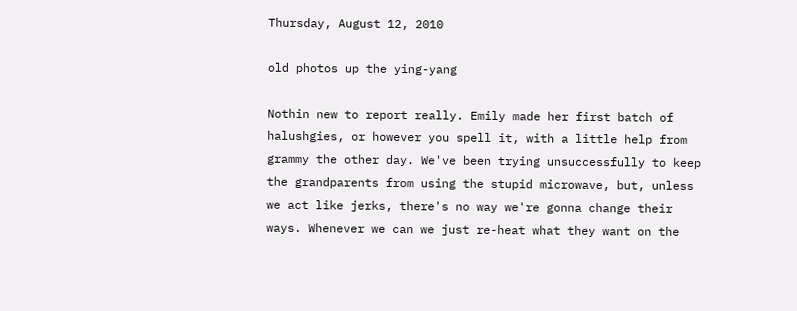Thursday, August 12, 2010

old photos up the ying-yang

Nothin new to report really. Emily made her first batch of halushgies, or however you spell it, with a little help from grammy the other day. We've been trying unsuccessfully to keep the grandparents from using the stupid microwave, but, unless we act like jerks, there's no way we're gonna change their ways. Whenever we can we just re-heat what they want on the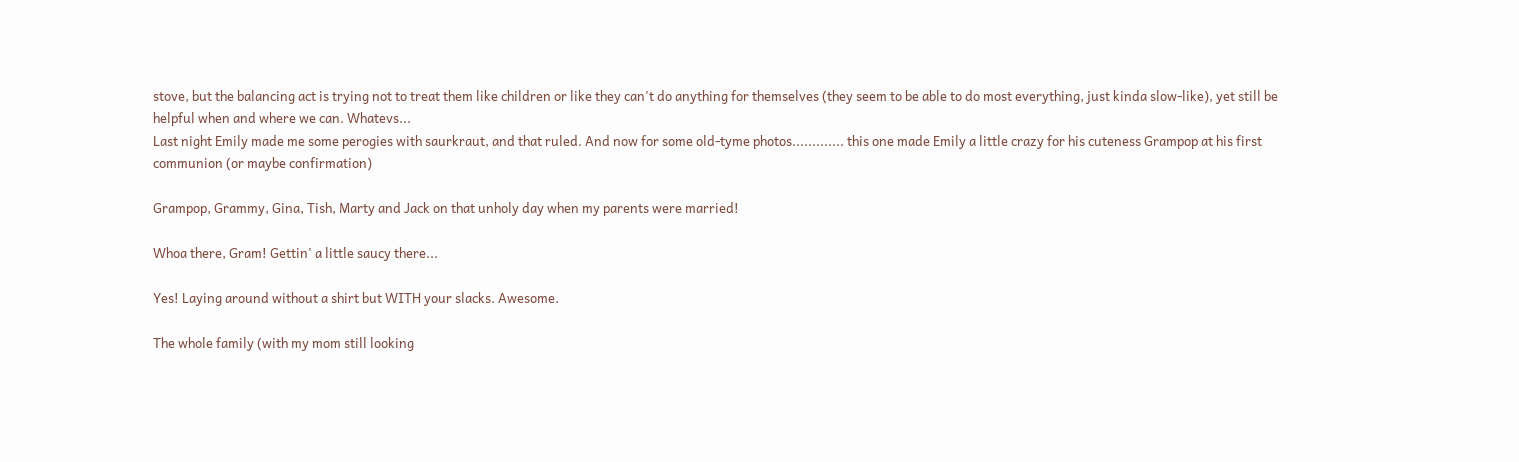stove, but the balancing act is trying not to treat them like children or like they can't do anything for themselves (they seem to be able to do most everything, just kinda slow-like), yet still be helpful when and where we can. Whatevs...
Last night Emily made me some perogies with saurkraut, and that ruled. And now for some old-tyme photos............. this one made Emily a little crazy for his cuteness Grampop at his first communion (or maybe confirmation)

Grampop, Grammy, Gina, Tish, Marty and Jack on that unholy day when my parents were married!

Whoa there, Gram! Gettin' a little saucy there...

Yes! Laying around without a shirt but WITH your slacks. Awesome.

The whole family (with my mom still looking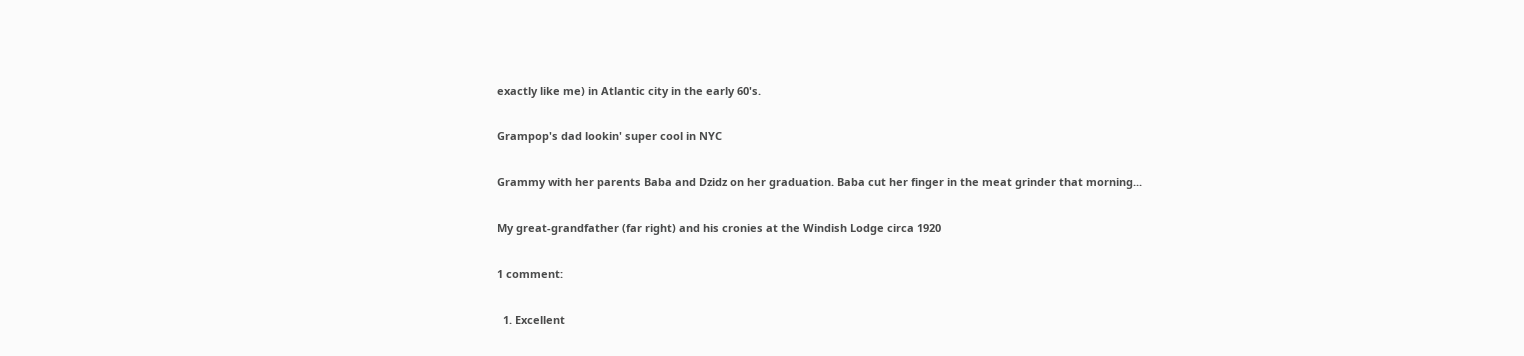exactly like me) in Atlantic city in the early 60's.

Grampop's dad lookin' super cool in NYC

Grammy with her parents Baba and Dzidz on her graduation. Baba cut her finger in the meat grinder that morning...

My great-grandfather (far right) and his cronies at the Windish Lodge circa 1920

1 comment:

  1. Excellent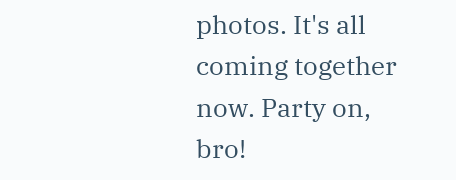photos. It's all coming together now. Party on, bro!